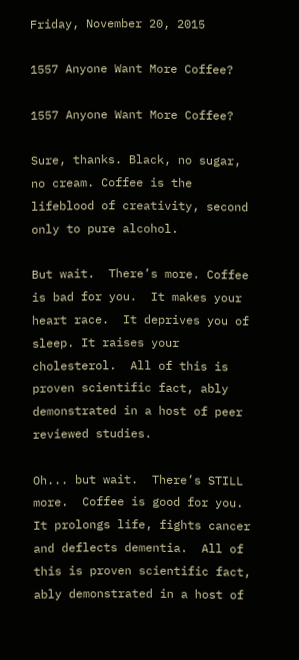Friday, November 20, 2015

1557 Anyone Want More Coffee?

1557 Anyone Want More Coffee?

Sure, thanks. Black, no sugar, no cream. Coffee is the lifeblood of creativity, second only to pure alcohol.

But wait.  There’s more. Coffee is bad for you.  It makes your heart race.  It deprives you of sleep. It raises your cholesterol.  All of this is proven scientific fact, ably demonstrated in a host of peer reviewed studies.

Oh... but wait.  There’s STILL more.  Coffee is good for you. It prolongs life, fights cancer and deflects dementia.  All of this is proven scientific fact, ably demonstrated in a host of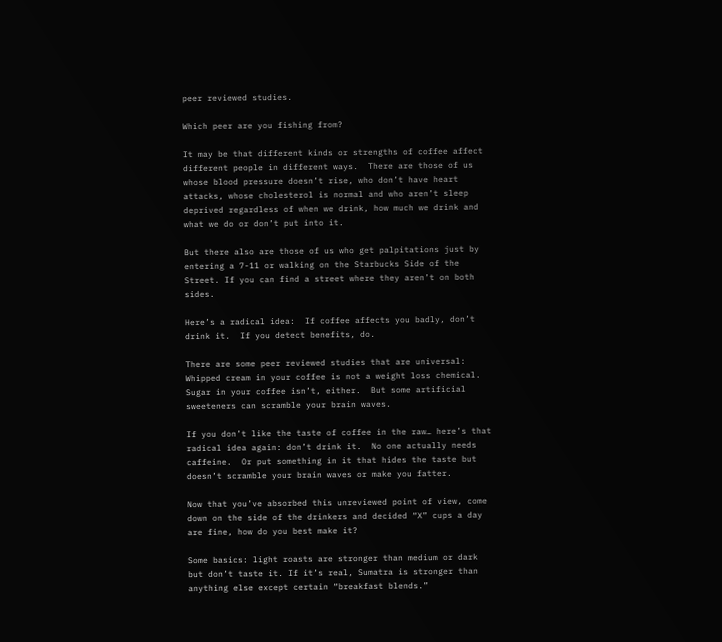peer reviewed studies.

Which peer are you fishing from?

It may be that different kinds or strengths of coffee affect different people in different ways.  There are those of us whose blood pressure doesn’t rise, who don’t have heart attacks, whose cholesterol is normal and who aren’t sleep deprived regardless of when we drink, how much we drink and what we do or don’t put into it.

But there also are those of us who get palpitations just by entering a 7-11 or walking on the Starbucks Side of the Street. If you can find a street where they aren’t on both sides.

Here’s a radical idea:  If coffee affects you badly, don’t drink it.  If you detect benefits, do.

There are some peer reviewed studies that are universal: Whipped cream in your coffee is not a weight loss chemical.  Sugar in your coffee isn’t, either.  But some artificial sweeteners can scramble your brain waves.

If you don’t like the taste of coffee in the raw… here’s that radical idea again: don’t drink it.  No one actually needs caffeine.  Or put something in it that hides the taste but doesn’t scramble your brain waves or make you fatter.

Now that you’ve absorbed this unreviewed point of view, come down on the side of the drinkers and decided “X” cups a day are fine, how do you best make it?

Some basics: light roasts are stronger than medium or dark but don’t taste it. If it’s real, Sumatra is stronger than anything else except certain “breakfast blends.”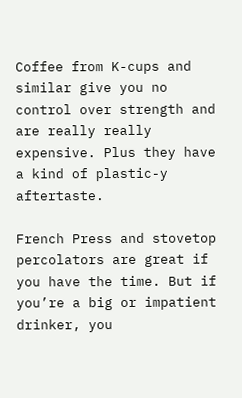Coffee from K-cups and similar give you no control over strength and are really really expensive. Plus they have a kind of plastic-y aftertaste.

French Press and stovetop percolators are great if you have the time. But if you’re a big or impatient drinker, you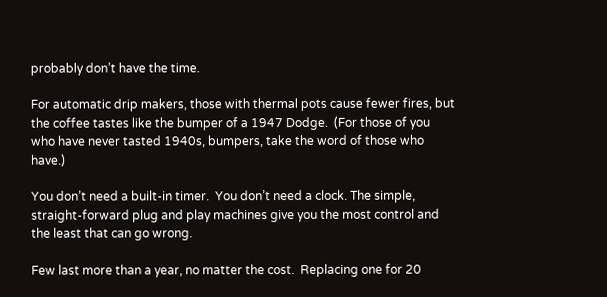probably don’t have the time.

For automatic drip makers, those with thermal pots cause fewer fires, but the coffee tastes like the bumper of a 1947 Dodge.  (For those of you who have never tasted 1940s, bumpers, take the word of those who have.)

You don’t need a built-in timer.  You don’t need a clock. The simple, straight-forward plug and play machines give you the most control and the least that can go wrong.

Few last more than a year, no matter the cost.  Replacing one for 20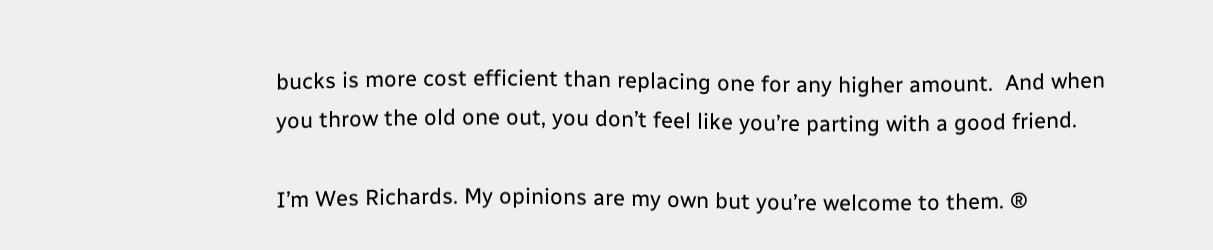bucks is more cost efficient than replacing one for any higher amount.  And when you throw the old one out, you don’t feel like you’re parting with a good friend.

I’m Wes Richards. My opinions are my own but you’re welcome to them. ®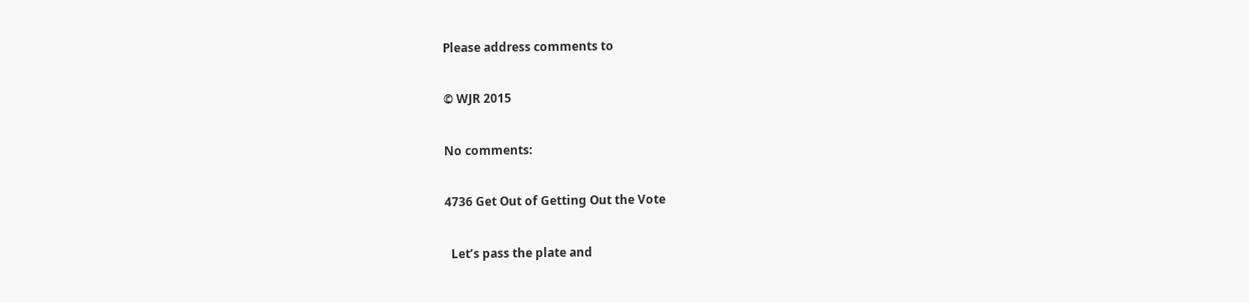Please address comments to

© WJR 2015

No comments:

4736 Get Out of Getting Out the Vote

  Let’s pass the plate and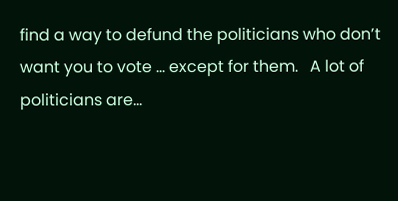find a way to defund the politicians who don’t want you to vote … except for them.   A lot of politicians are...